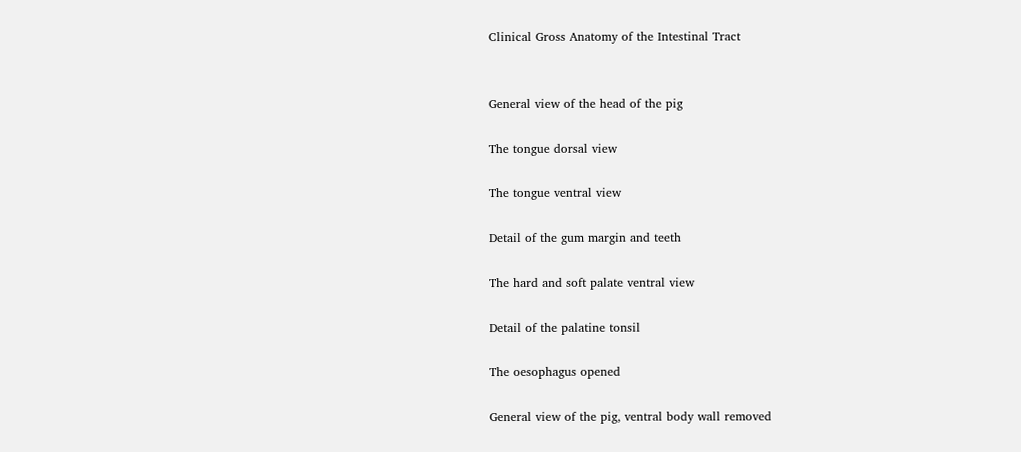Clinical Gross Anatomy of the Intestinal Tract


General view of the head of the pig

The tongue dorsal view

The tongue ventral view

Detail of the gum margin and teeth

The hard and soft palate ventral view

Detail of the palatine tonsil

The oesophagus opened

General view of the pig, ventral body wall removed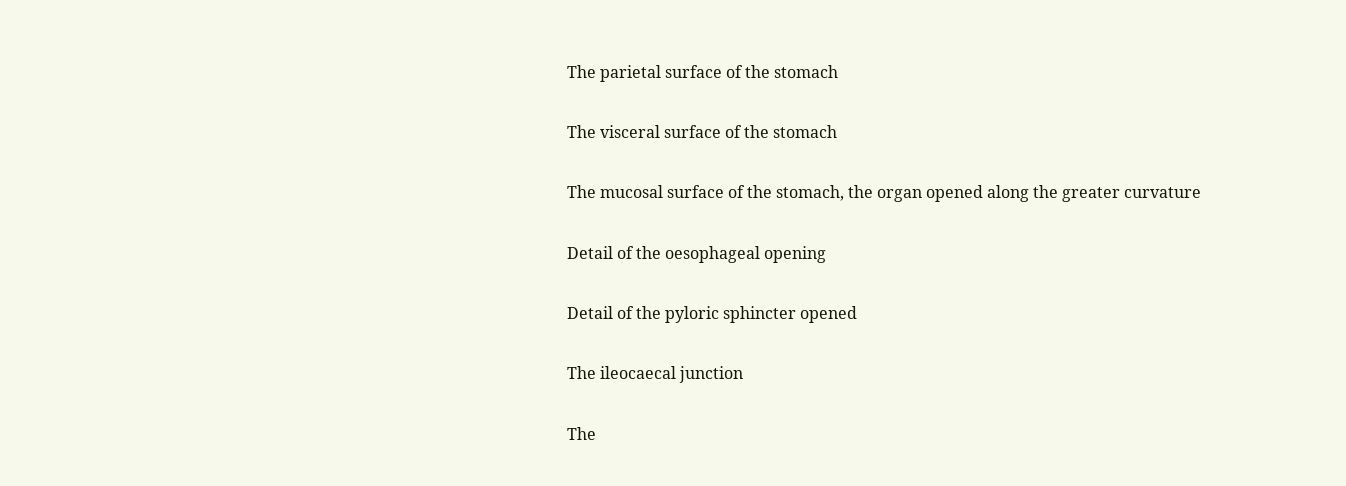The parietal surface of the stomach

The visceral surface of the stomach

The mucosal surface of the stomach, the organ opened along the greater curvature

Detail of the oesophageal opening

Detail of the pyloric sphincter opened

The ileocaecal junction

The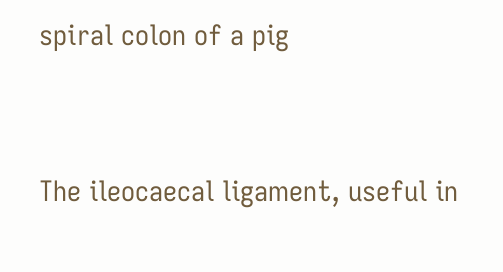spiral colon of a pig



The ileocaecal ligament, useful in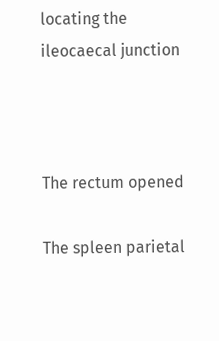locating the ileocaecal junction



The rectum opened

The spleen parietal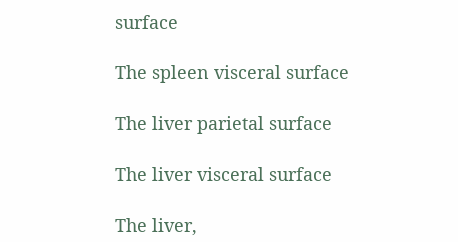surface

The spleen visceral surface

The liver parietal surface

The liver visceral surface

The liver,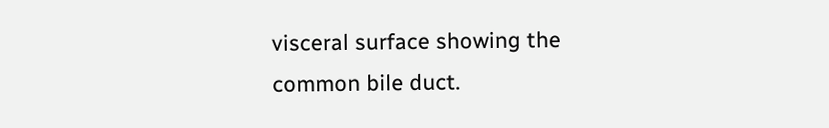visceral surface showing the common bile duct.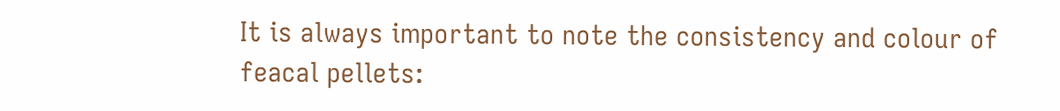It is always important to note the consistency and colour of feacal pellets: